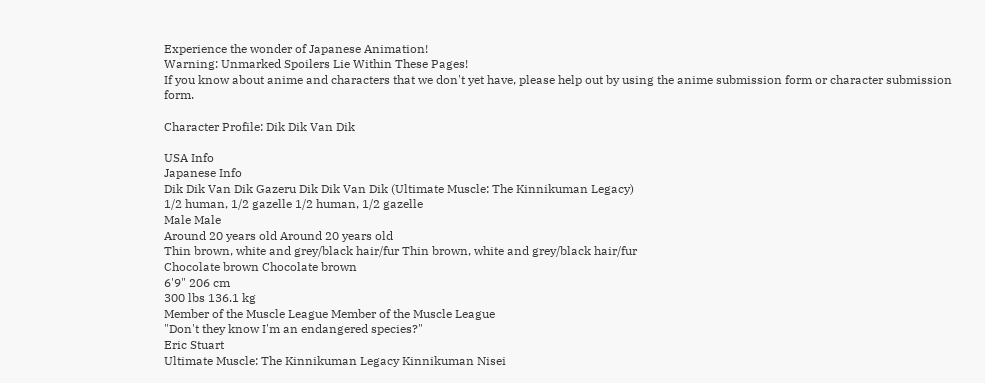Experience the wonder of Japanese Animation!
Warning: Unmarked Spoilers Lie Within These Pages!
If you know about anime and characters that we don't yet have, please help out by using the anime submission form or character submission form.

Character Profile: Dik Dik Van Dik

USA Info
Japanese Info
Dik Dik Van Dik Gazeru Dik Dik Van Dik (Ultimate Muscle: The Kinnikuman Legacy)
1/2 human, 1/2 gazelle 1/2 human, 1/2 gazelle
Male Male
Around 20 years old Around 20 years old
Thin brown, white and grey/black hair/fur Thin brown, white and grey/black hair/fur
Chocolate brown Chocolate brown
6'9" 206 cm
300 lbs 136.1 kg
Member of the Muscle League Member of the Muscle League
"Don't they know I'm an endangered species?"
Eric Stuart
Ultimate Muscle: The Kinnikuman Legacy Kinnikuman Nisei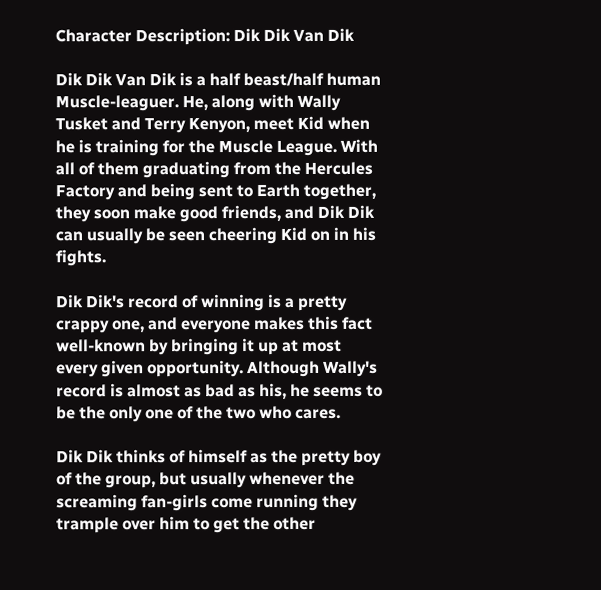Character Description: Dik Dik Van Dik

Dik Dik Van Dik is a half beast/half human Muscle-leaguer. He, along with Wally Tusket and Terry Kenyon, meet Kid when he is training for the Muscle League. With all of them graduating from the Hercules Factory and being sent to Earth together, they soon make good friends, and Dik Dik can usually be seen cheering Kid on in his fights.

Dik Dik's record of winning is a pretty crappy one, and everyone makes this fact well-known by bringing it up at most every given opportunity. Although Wally's record is almost as bad as his, he seems to be the only one of the two who cares.

Dik Dik thinks of himself as the pretty boy of the group, but usually whenever the screaming fan-girls come running they trample over him to get the other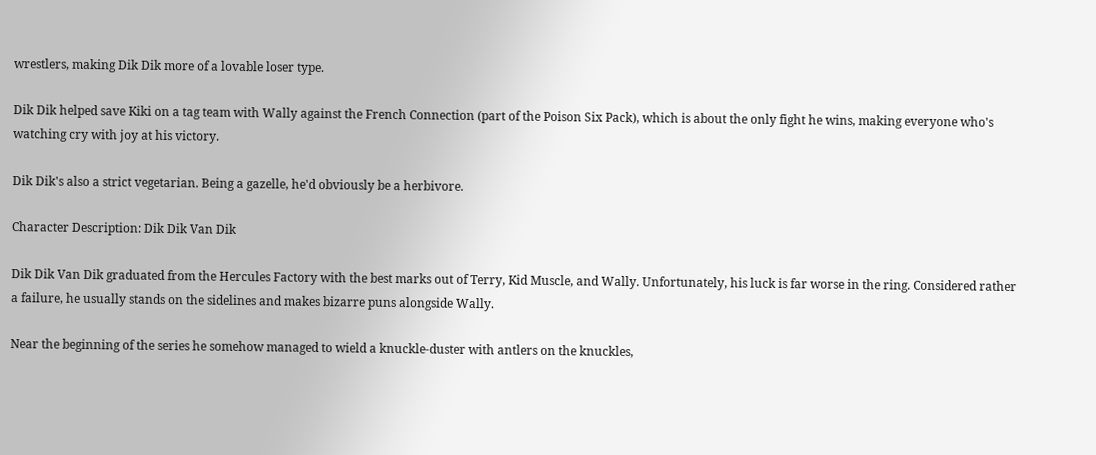wrestlers, making Dik Dik more of a lovable loser type.

Dik Dik helped save Kiki on a tag team with Wally against the French Connection (part of the Poison Six Pack), which is about the only fight he wins, making everyone who's watching cry with joy at his victory.

Dik Dik's also a strict vegetarian. Being a gazelle, he'd obviously be a herbivore.

Character Description: Dik Dik Van Dik

Dik Dik Van Dik graduated from the Hercules Factory with the best marks out of Terry, Kid Muscle, and Wally. Unfortunately, his luck is far worse in the ring. Considered rather a failure, he usually stands on the sidelines and makes bizarre puns alongside Wally.

Near the beginning of the series he somehow managed to wield a knuckle-duster with antlers on the knuckles,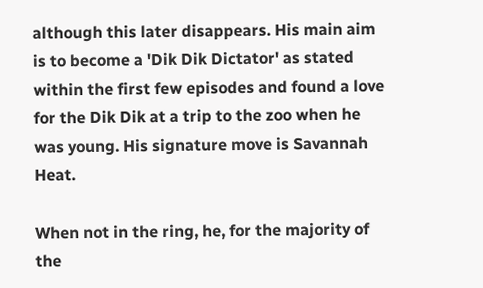although this later disappears. His main aim is to become a 'Dik Dik Dictator' as stated within the first few episodes and found a love for the Dik Dik at a trip to the zoo when he was young. His signature move is Savannah Heat.

When not in the ring, he, for the majority of the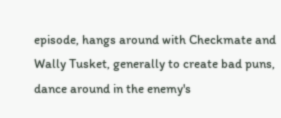episode, hangs around with Checkmate and Wally Tusket, generally to create bad puns, dance around in the enemy's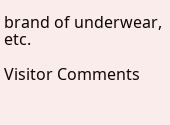brand of underwear, etc.

Visitor Comments